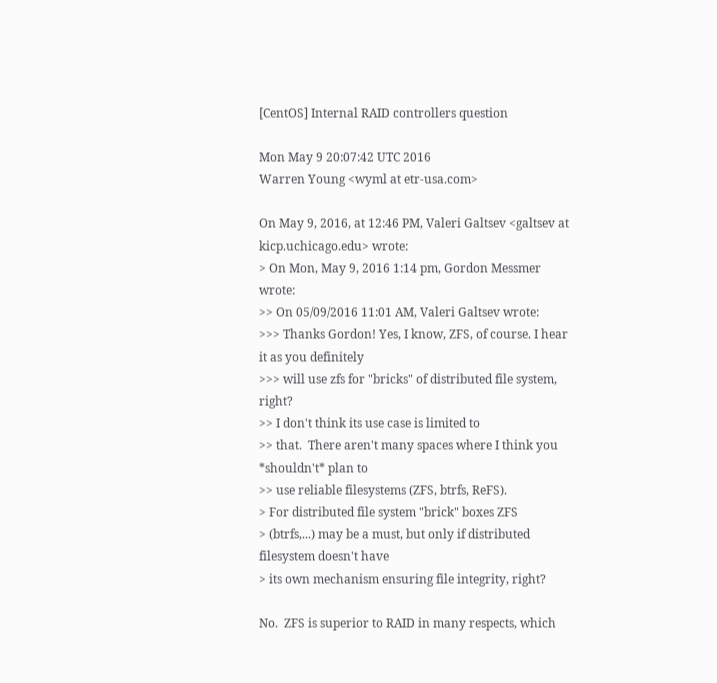[CentOS] Internal RAID controllers question

Mon May 9 20:07:42 UTC 2016
Warren Young <wyml at etr-usa.com>

On May 9, 2016, at 12:46 PM, Valeri Galtsev <galtsev at kicp.uchicago.edu> wrote:
> On Mon, May 9, 2016 1:14 pm, Gordon Messmer wrote:
>> On 05/09/2016 11:01 AM, Valeri Galtsev wrote:
>>> Thanks Gordon! Yes, I know, ZFS, of course. I hear it as you definitely
>>> will use zfs for "bricks" of distributed file system, right?
>> I don't think its use case is limited to
>> that.  There aren't many spaces where I think you *shouldn't* plan to
>> use reliable filesystems (ZFS, btrfs, ReFS).
> For distributed file system "brick" boxes ZFS
> (btrfs,...) may be a must, but only if distributed filesystem doesn't have
> its own mechanism ensuring file integrity, right?

No.  ZFS is superior to RAID in many respects, which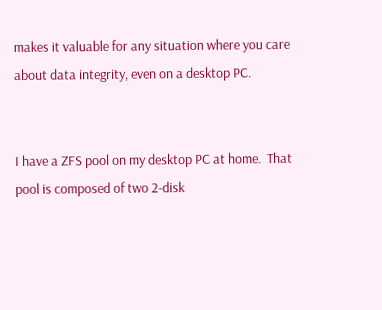makes it valuable for any situation where you care about data integrity, even on a desktop PC.


I have a ZFS pool on my desktop PC at home.  That pool is composed of two 2-disk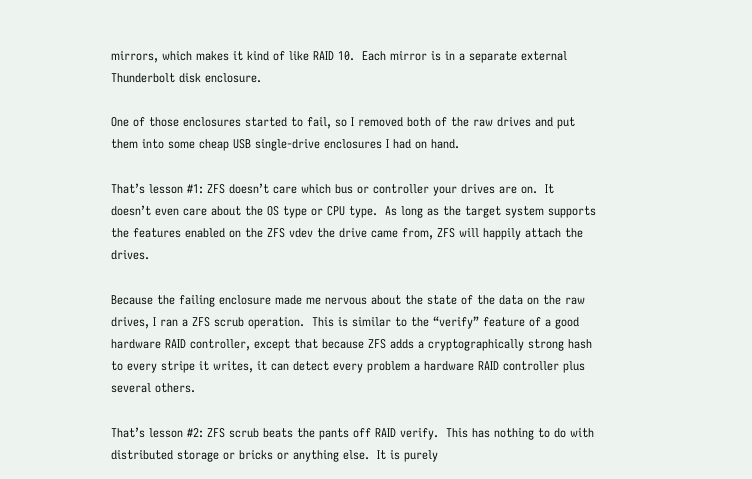mirrors, which makes it kind of like RAID 10.  Each mirror is in a separate external Thunderbolt disk enclosure.

One of those enclosures started to fail, so I removed both of the raw drives and put them into some cheap USB single-drive enclosures I had on hand.

That’s lesson #1: ZFS doesn’t care which bus or controller your drives are on.  It doesn’t even care about the OS type or CPU type.  As long as the target system supports the features enabled on the ZFS vdev the drive came from, ZFS will happily attach the drives.

Because the failing enclosure made me nervous about the state of the data on the raw drives, I ran a ZFS scrub operation.  This is similar to the “verify” feature of a good hardware RAID controller, except that because ZFS adds a cryptographically strong hash to every stripe it writes, it can detect every problem a hardware RAID controller plus several others.

That’s lesson #2: ZFS scrub beats the pants off RAID verify.  This has nothing to do with distributed storage or bricks or anything else.  It is purely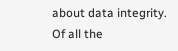about data integrity.  Of all the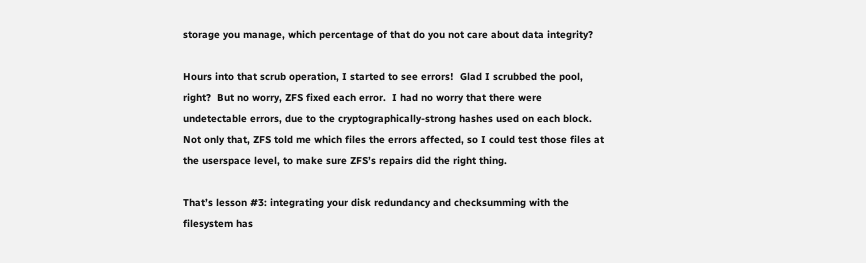storage you manage, which percentage of that do you not care about data integrity?

Hours into that scrub operation, I started to see errors!  Glad I scrubbed the pool, right?  But no worry, ZFS fixed each error.  I had no worry that there were undetectable errors, due to the cryptographically-strong hashes used on each block. Not only that, ZFS told me which files the errors affected, so I could test those files at the userspace level, to make sure ZFS’s repairs did the right thing.

That’s lesson #3: integrating your disk redundancy and checksumming with the filesystem has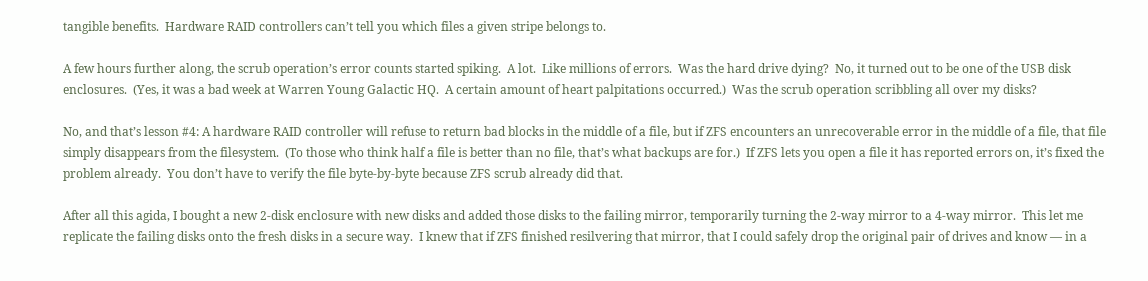tangible benefits.  Hardware RAID controllers can’t tell you which files a given stripe belongs to.

A few hours further along, the scrub operation’s error counts started spiking.  A lot.  Like millions of errors.  Was the hard drive dying?  No, it turned out to be one of the USB disk enclosures.  (Yes, it was a bad week at Warren Young Galactic HQ.  A certain amount of heart palpitations occurred.)  Was the scrub operation scribbling all over my disks?

No, and that’s lesson #4: A hardware RAID controller will refuse to return bad blocks in the middle of a file, but if ZFS encounters an unrecoverable error in the middle of a file, that file simply disappears from the filesystem.  (To those who think half a file is better than no file, that’s what backups are for.)  If ZFS lets you open a file it has reported errors on, it’s fixed the problem already.  You don’t have to verify the file byte-by-byte because ZFS scrub already did that.

After all this agida, I bought a new 2-disk enclosure with new disks and added those disks to the failing mirror, temporarily turning the 2-way mirror to a 4-way mirror.  This let me replicate the failing disks onto the fresh disks in a secure way.  I knew that if ZFS finished resilvering that mirror, that I could safely drop the original pair of drives and know — in a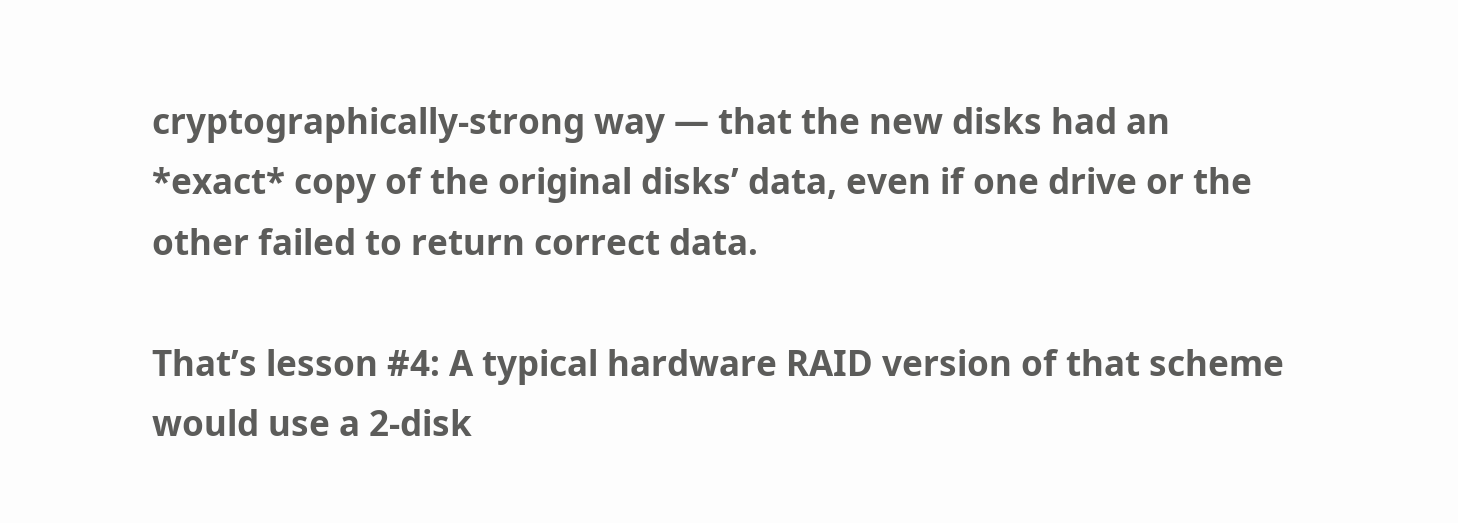cryptographically-strong way — that the new disks had an *exact* copy of the original disks’ data, even if one drive or the other failed to return correct data.

That’s lesson #4: A typical hardware RAID version of that scheme would use a 2-disk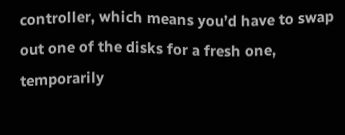controller, which means you’d have to swap out one of the disks for a fresh one, temporarily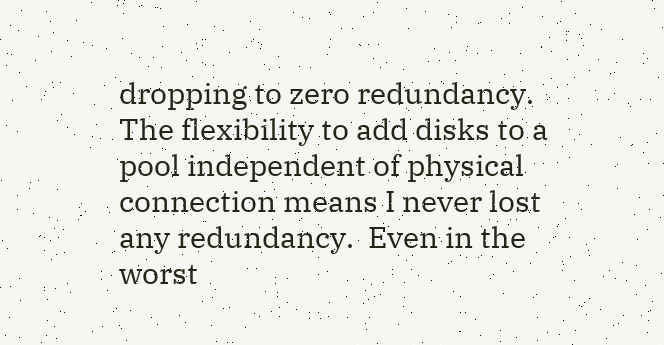dropping to zero redundancy.  The flexibility to add disks to a pool independent of physical connection means I never lost any redundancy.  Even in the worst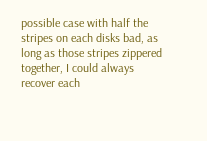possible case with half the stripes on each disks bad, as long as those stripes zippered together, I could always recover each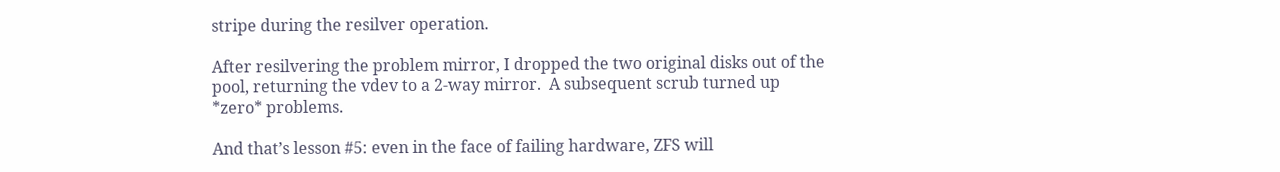stripe during the resilver operation.

After resilvering the problem mirror, I dropped the two original disks out of the pool, returning the vdev to a 2-way mirror.  A subsequent scrub turned up *zero* problems.

And that’s lesson #5: even in the face of failing hardware, ZFS will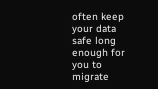often keep your data safe long enough for you to migrate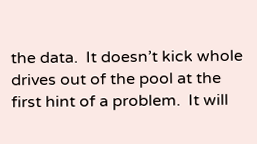the data.  It doesn’t kick whole drives out of the pool at the first hint of a problem.  It will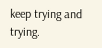keep trying and trying.